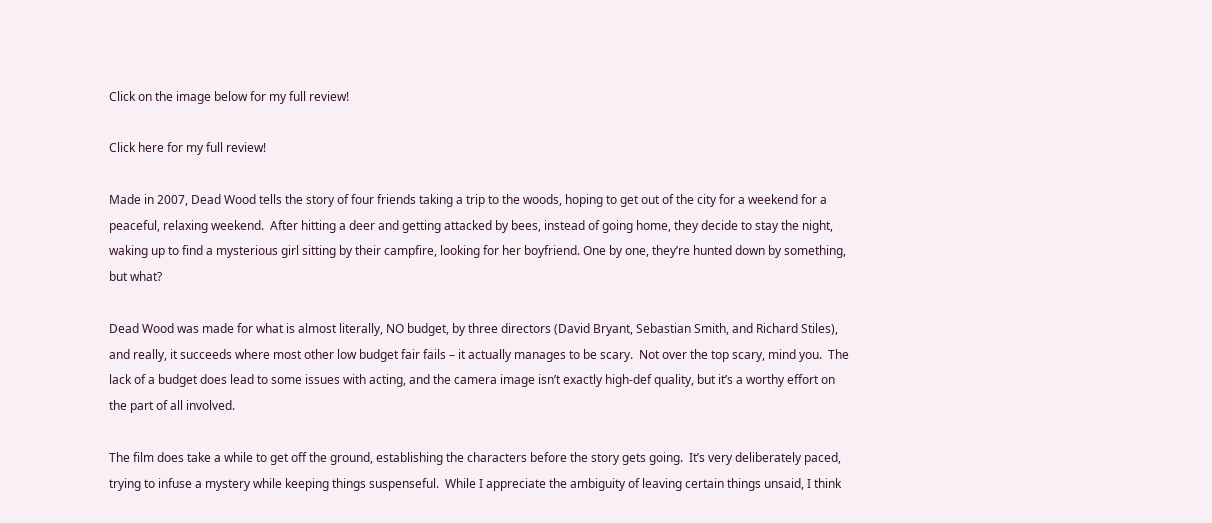Click on the image below for my full review!

Click here for my full review!

Made in 2007, Dead Wood tells the story of four friends taking a trip to the woods, hoping to get out of the city for a weekend for a peaceful, relaxing weekend.  After hitting a deer and getting attacked by bees, instead of going home, they decide to stay the night, waking up to find a mysterious girl sitting by their campfire, looking for her boyfriend. One by one, they’re hunted down by something, but what?

Dead Wood was made for what is almost literally, NO budget, by three directors (David Bryant, Sebastian Smith, and Richard Stiles), and really, it succeeds where most other low budget fair fails – it actually manages to be scary.  Not over the top scary, mind you.  The lack of a budget does lead to some issues with acting, and the camera image isn’t exactly high-def quality, but it’s a worthy effort on the part of all involved.

The film does take a while to get off the ground, establishing the characters before the story gets going.  It’s very deliberately paced, trying to infuse a mystery while keeping things suspenseful.  While I appreciate the ambiguity of leaving certain things unsaid, I think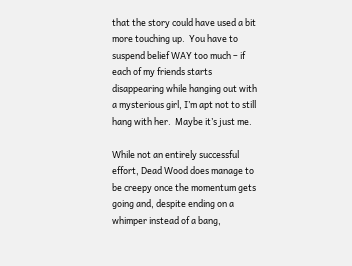that the story could have used a bit more touching up.  You have to suspend belief WAY too much – if each of my friends starts disappearing while hanging out with a mysterious girl, I’m apt not to still hang with her.  Maybe it’s just me.

While not an entirely successful effort, Dead Wood does manage to be creepy once the momentum gets going and, despite ending on a whimper instead of a bang,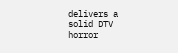delivers a solid DTV horror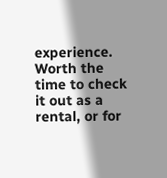experience.  Worth the time to check it out as a rental, or for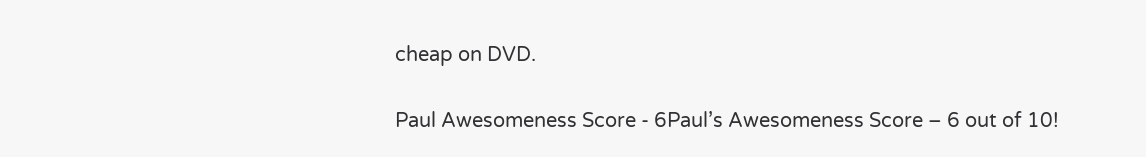cheap on DVD.

Paul Awesomeness Score - 6Paul’s Awesomeness Score – 6 out of 10!